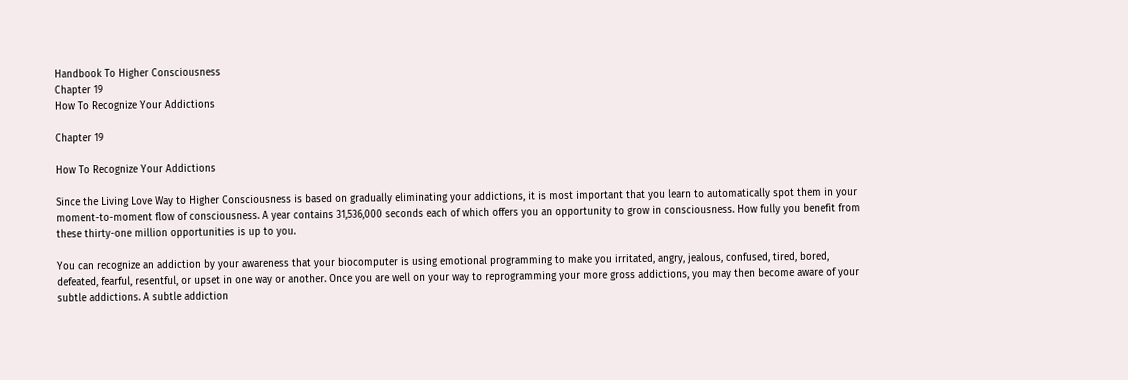Handbook To Higher Consciousness
Chapter 19
How To Recognize Your Addictions

Chapter 19

How To Recognize Your Addictions

Since the Living Love Way to Higher Consciousness is based on gradually eliminating your addictions, it is most important that you learn to automatically spot them in your moment-to-moment flow of consciousness. A year contains 31,536,000 seconds each of which offers you an opportunity to grow in consciousness. How fully you benefit from these thirty-one million opportunities is up to you.

You can recognize an addiction by your awareness that your biocomputer is using emotional programming to make you irritated, angry, jealous, confused, tired, bored, defeated, fearful, resentful, or upset in one way or another. Once you are well on your way to reprogramming your more gross addictions, you may then become aware of your subtle addictions. A subtle addiction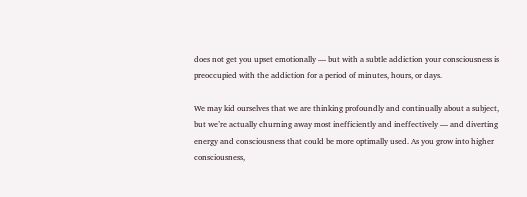does not get you upset emotionally — but with a subtle addiction your consciousness is preoccupied with the addiction for a period of minutes, hours, or days.

We may kid ourselves that we are thinking profoundly and continually about a subject, but we’re actually churning away most inefficiently and ineffectively — and diverting energy and consciousness that could be more optimally used. As you grow into higher consciousness,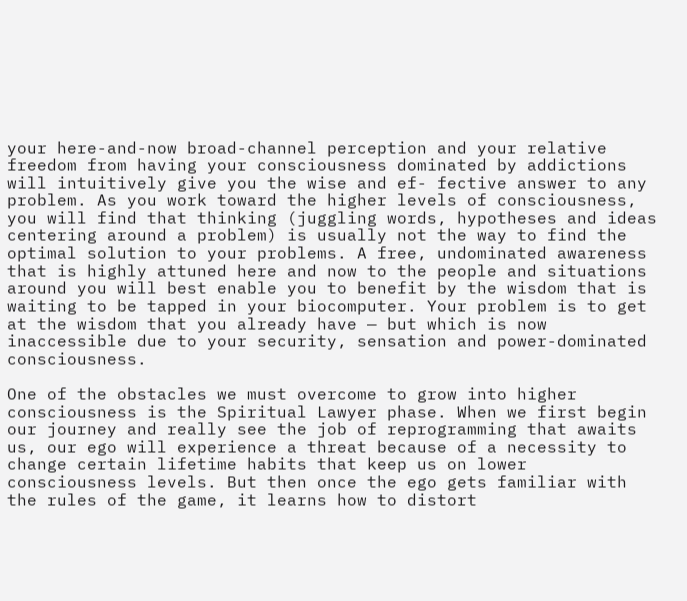your here-and-now broad-channel perception and your relative freedom from having your consciousness dominated by addictions will intuitively give you the wise and ef- fective answer to any problem. As you work toward the higher levels of consciousness, you will find that thinking (juggling words, hypotheses and ideas centering around a problem) is usually not the way to find the optimal solution to your problems. A free, undominated awareness that is highly attuned here and now to the people and situations around you will best enable you to benefit by the wisdom that is waiting to be tapped in your biocomputer. Your problem is to get at the wisdom that you already have — but which is now inaccessible due to your security, sensation and power-dominated consciousness.

One of the obstacles we must overcome to grow into higher consciousness is the Spiritual Lawyer phase. When we first begin our journey and really see the job of reprogramming that awaits us, our ego will experience a threat because of a necessity to change certain lifetime habits that keep us on lower consciousness levels. But then once the ego gets familiar with the rules of the game, it learns how to distort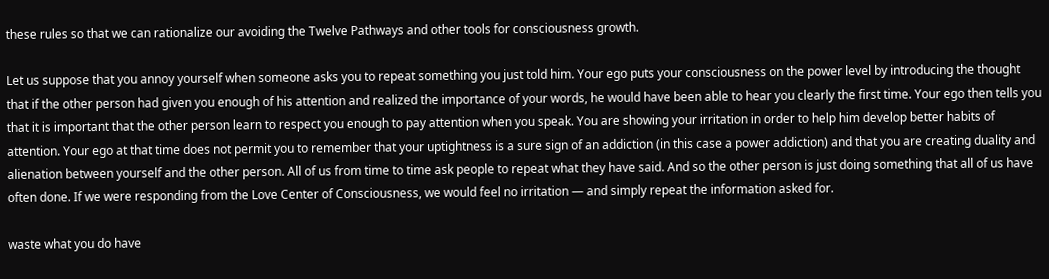these rules so that we can rationalize our avoiding the Twelve Pathways and other tools for consciousness growth.

Let us suppose that you annoy yourself when someone asks you to repeat something you just told him. Your ego puts your consciousness on the power level by introducing the thought that if the other person had given you enough of his attention and realized the importance of your words, he would have been able to hear you clearly the first time. Your ego then tells you that it is important that the other person learn to respect you enough to pay attention when you speak. You are showing your irritation in order to help him develop better habits of attention. Your ego at that time does not permit you to remember that your uptightness is a sure sign of an addiction (in this case a power addiction) and that you are creating duality and alienation between yourself and the other person. All of us from time to time ask people to repeat what they have said. And so the other person is just doing something that all of us have often done. If we were responding from the Love Center of Consciousness, we would feel no irritation — and simply repeat the information asked for.

waste what you do have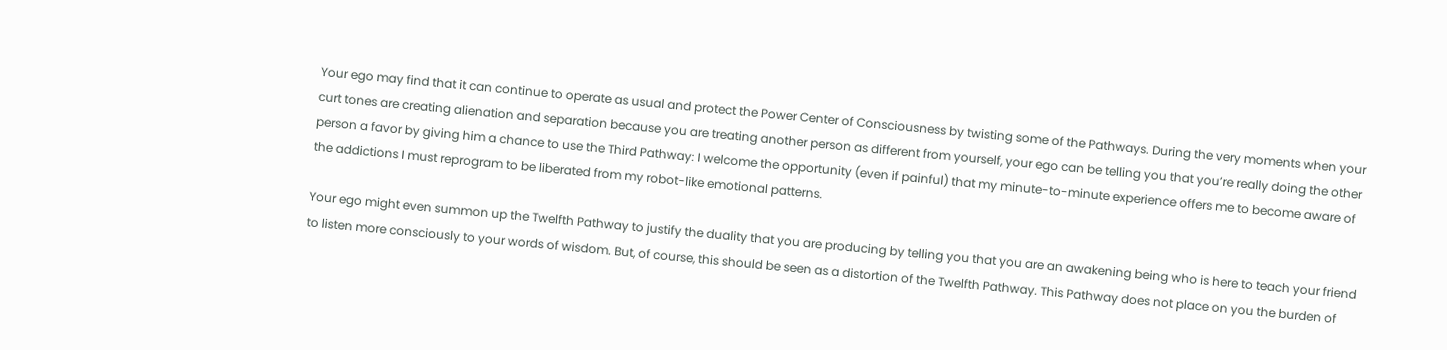Your ego may find that it can continue to operate as usual and protect the Power Center of Consciousness by twisting some of the Pathways. During the very moments when your curt tones are creating alienation and separation because you are treating another person as different from yourself, your ego can be telling you that you’re really doing the other person a favor by giving him a chance to use the Third Pathway: I welcome the opportunity (even if painful) that my minute-to-minute experience offers me to become aware of the addictions I must reprogram to be liberated from my robot-like emotional patterns.

Your ego might even summon up the Twelfth Pathway to justify the duality that you are producing by telling you that you are an awakening being who is here to teach your friend to listen more consciously to your words of wisdom. But, of course, this should be seen as a distortion of the Twelfth Pathway. This Pathway does not place on you the burden of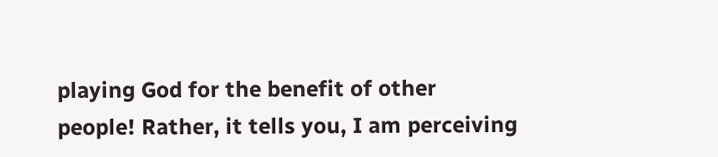playing God for the benefit of other people! Rather, it tells you, I am perceiving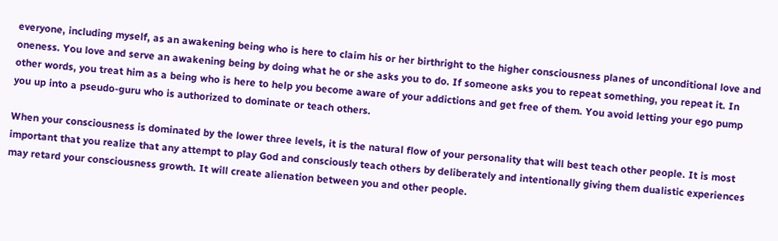everyone, including myself, as an awakening being who is here to claim his or her birthright to the higher consciousness planes of unconditional love and oneness. You love and serve an awakening being by doing what he or she asks you to do. If someone asks you to repeat something, you repeat it. In other words, you treat him as a being who is here to help you become aware of your addictions and get free of them. You avoid letting your ego pump you up into a pseudo-guru who is authorized to dominate or teach others.

When your consciousness is dominated by the lower three levels, it is the natural flow of your personality that will best teach other people. It is most important that you realize that any attempt to play God and consciously teach others by deliberately and intentionally giving them dualistic experiences may retard your consciousness growth. It will create alienation between you and other people.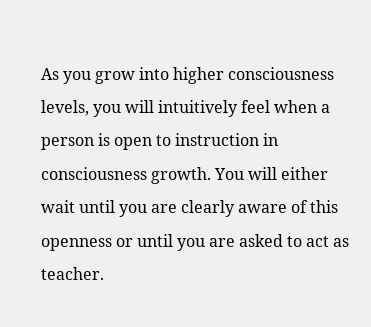As you grow into higher consciousness levels, you will intuitively feel when a person is open to instruction in consciousness growth. You will either wait until you are clearly aware of this openness or until you are asked to act as teacher.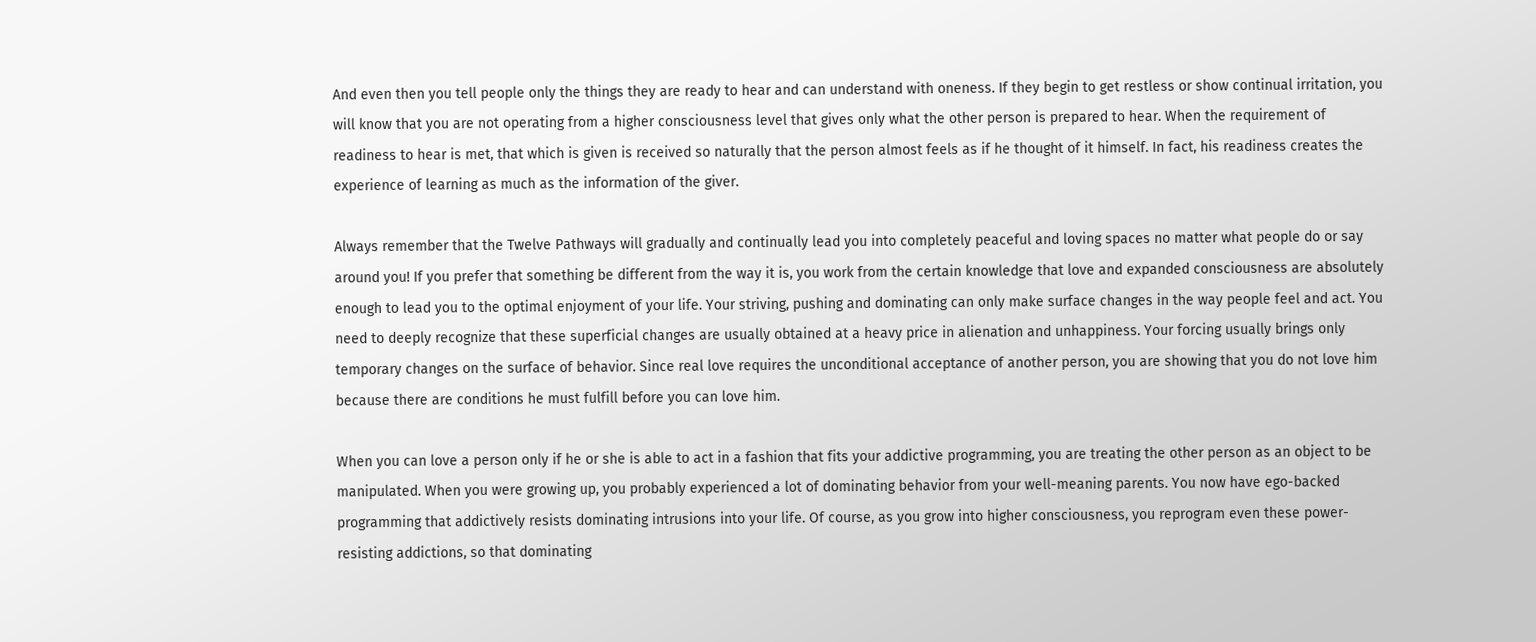And even then you tell people only the things they are ready to hear and can understand with oneness. If they begin to get restless or show continual irritation, you will know that you are not operating from a higher consciousness level that gives only what the other person is prepared to hear. When the requirement of readiness to hear is met, that which is given is received so naturally that the person almost feels as if he thought of it himself. In fact, his readiness creates the experience of learning as much as the information of the giver.

Always remember that the Twelve Pathways will gradually and continually lead you into completely peaceful and loving spaces no matter what people do or say around you! If you prefer that something be different from the way it is, you work from the certain knowledge that love and expanded consciousness are absolutely enough to lead you to the optimal enjoyment of your life. Your striving, pushing and dominating can only make surface changes in the way people feel and act. You need to deeply recognize that these superficial changes are usually obtained at a heavy price in alienation and unhappiness. Your forcing usually brings only temporary changes on the surface of behavior. Since real love requires the unconditional acceptance of another person, you are showing that you do not love him because there are conditions he must fulfill before you can love him.

When you can love a person only if he or she is able to act in a fashion that fits your addictive programming, you are treating the other person as an object to be manipulated. When you were growing up, you probably experienced a lot of dominating behavior from your well-meaning parents. You now have ego-backed programming that addictively resists dominating intrusions into your life. Of course, as you grow into higher consciousness, you reprogram even these power-resisting addictions, so that dominating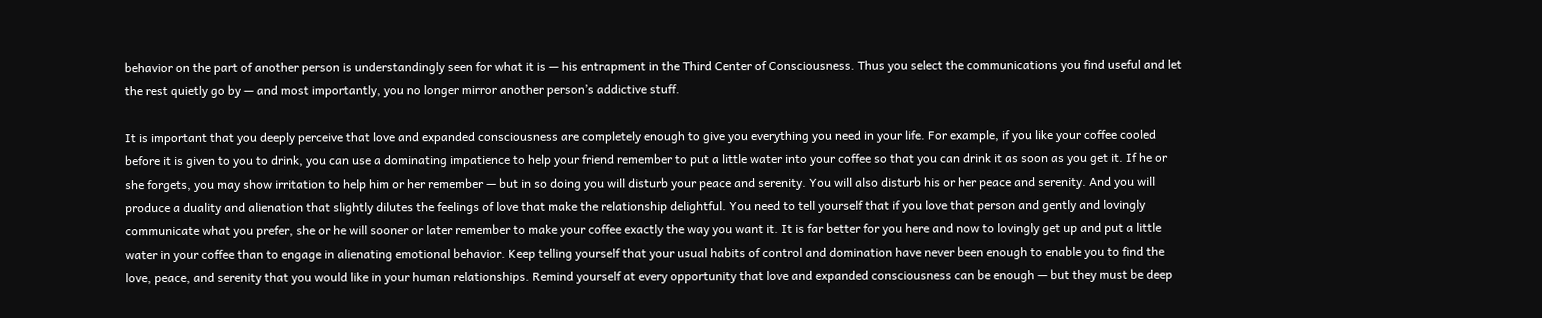behavior on the part of another person is understandingly seen for what it is — his entrapment in the Third Center of Consciousness. Thus you select the communications you find useful and let the rest quietly go by — and most importantly, you no longer mirror another person’s addictive stuff.

It is important that you deeply perceive that love and expanded consciousness are completely enough to give you everything you need in your life. For example, if you like your coffee cooled before it is given to you to drink, you can use a dominating impatience to help your friend remember to put a little water into your coffee so that you can drink it as soon as you get it. If he or she forgets, you may show irritation to help him or her remember — but in so doing you will disturb your peace and serenity. You will also disturb his or her peace and serenity. And you will produce a duality and alienation that slightly dilutes the feelings of love that make the relationship delightful. You need to tell yourself that if you love that person and gently and lovingly communicate what you prefer, she or he will sooner or later remember to make your coffee exactly the way you want it. It is far better for you here and now to lovingly get up and put a little water in your coffee than to engage in alienating emotional behavior. Keep telling yourself that your usual habits of control and domination have never been enough to enable you to find the love, peace, and serenity that you would like in your human relationships. Remind yourself at every opportunity that love and expanded consciousness can be enough — but they must be deep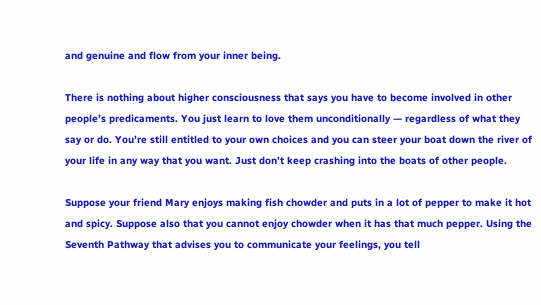and genuine and flow from your inner being.

There is nothing about higher consciousness that says you have to become involved in other people’s predicaments. You just learn to love them unconditionally — regardless of what they say or do. You’re still entitled to your own choices and you can steer your boat down the river of your life in any way that you want. Just don’t keep crashing into the boats of other people.

Suppose your friend Mary enjoys making fish chowder and puts in a lot of pepper to make it hot and spicy. Suppose also that you cannot enjoy chowder when it has that much pepper. Using the Seventh Pathway that advises you to communicate your feelings, you tell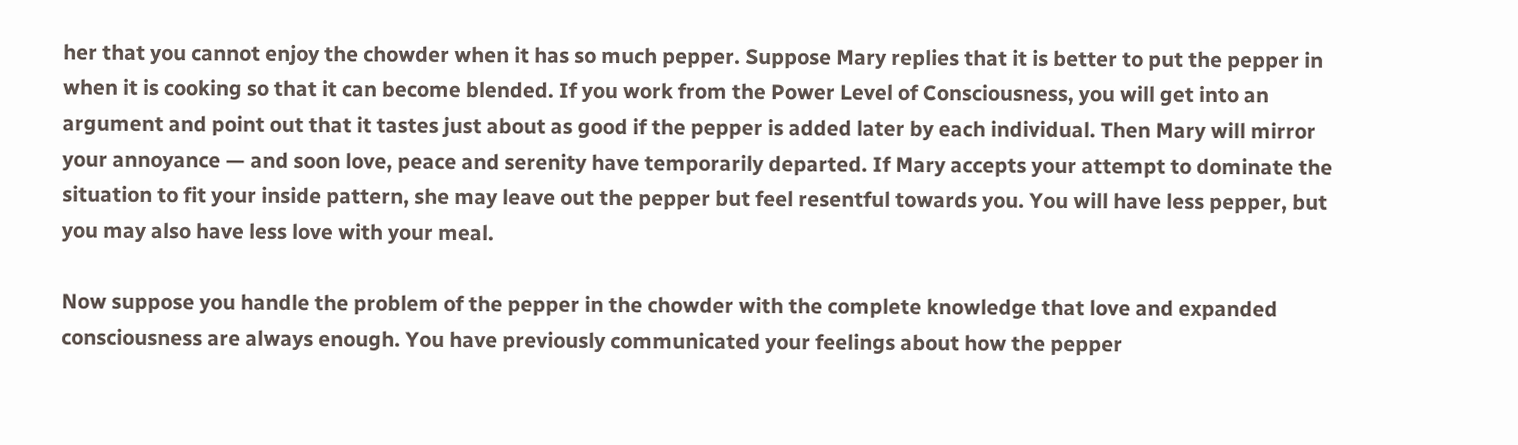her that you cannot enjoy the chowder when it has so much pepper. Suppose Mary replies that it is better to put the pepper in when it is cooking so that it can become blended. If you work from the Power Level of Consciousness, you will get into an argument and point out that it tastes just about as good if the pepper is added later by each individual. Then Mary will mirror your annoyance — and soon love, peace and serenity have temporarily departed. If Mary accepts your attempt to dominate the situation to fit your inside pattern, she may leave out the pepper but feel resentful towards you. You will have less pepper, but you may also have less love with your meal.

Now suppose you handle the problem of the pepper in the chowder with the complete knowledge that love and expanded consciousness are always enough. You have previously communicated your feelings about how the pepper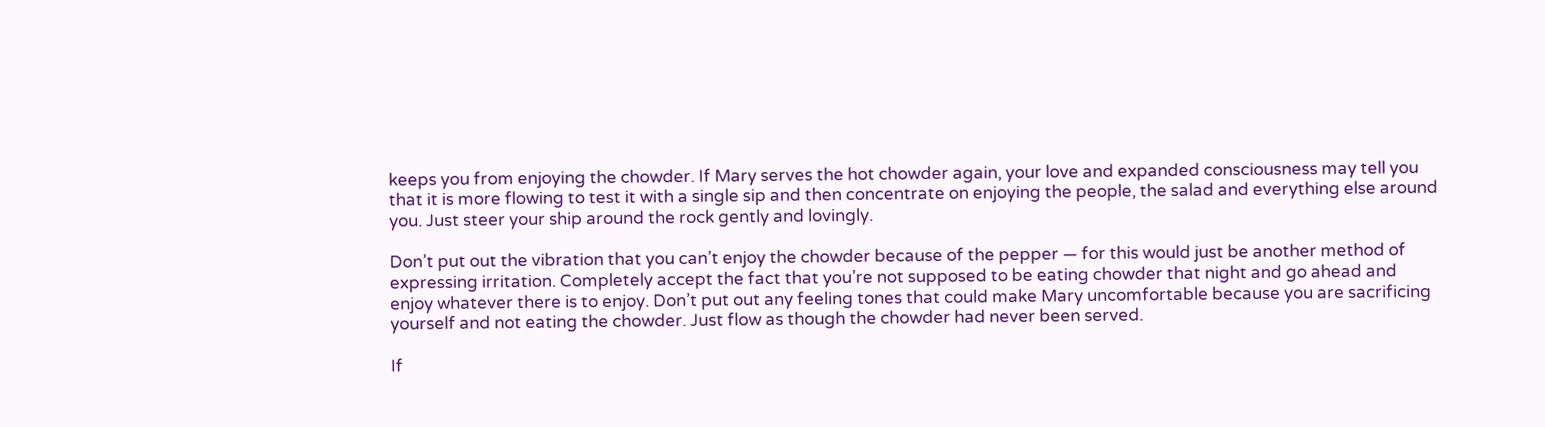keeps you from enjoying the chowder. If Mary serves the hot chowder again, your love and expanded consciousness may tell you that it is more flowing to test it with a single sip and then concentrate on enjoying the people, the salad and everything else around you. Just steer your ship around the rock gently and lovingly.

Don’t put out the vibration that you can’t enjoy the chowder because of the pepper — for this would just be another method of expressing irritation. Completely accept the fact that you’re not supposed to be eating chowder that night and go ahead and enjoy whatever there is to enjoy. Don’t put out any feeling tones that could make Mary uncomfortable because you are sacrificing yourself and not eating the chowder. Just flow as though the chowder had never been served.

If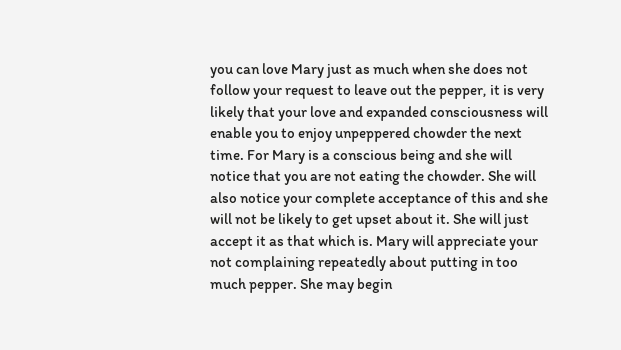you can love Mary just as much when she does not follow your request to leave out the pepper, it is very likely that your love and expanded consciousness will enable you to enjoy unpeppered chowder the next time. For Mary is a conscious being and she will notice that you are not eating the chowder. She will also notice your complete acceptance of this and she will not be likely to get upset about it. She will just accept it as that which is. Mary will appreciate your not complaining repeatedly about putting in too much pepper. She may begin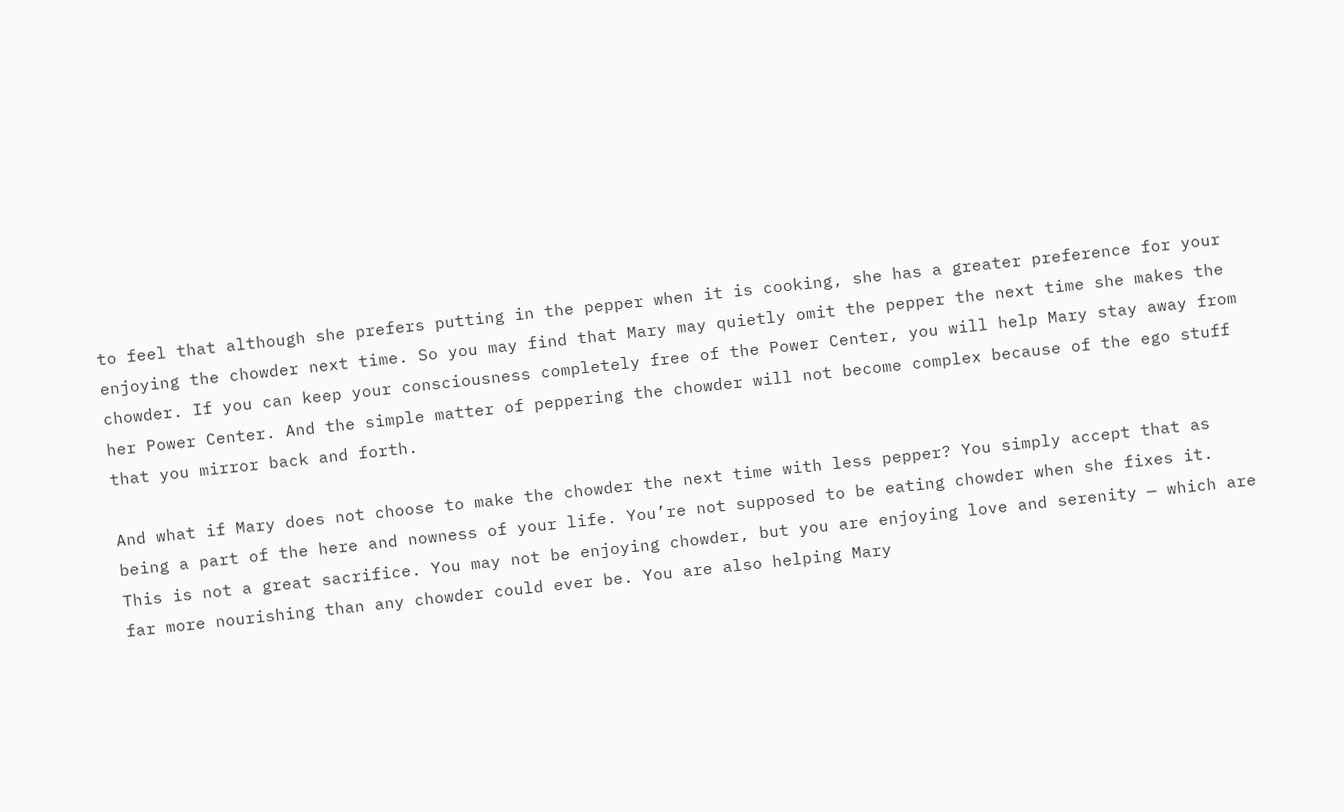to feel that although she prefers putting in the pepper when it is cooking, she has a greater preference for your enjoying the chowder next time. So you may find that Mary may quietly omit the pepper the next time she makes the chowder. If you can keep your consciousness completely free of the Power Center, you will help Mary stay away from her Power Center. And the simple matter of peppering the chowder will not become complex because of the ego stuff that you mirror back and forth.

And what if Mary does not choose to make the chowder the next time with less pepper? You simply accept that as being a part of the here and nowness of your life. You’re not supposed to be eating chowder when she fixes it. This is not a great sacrifice. You may not be enjoying chowder, but you are enjoying love and serenity — which are far more nourishing than any chowder could ever be. You are also helping Mary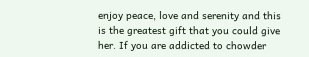enjoy peace, love and serenity and this is the greatest gift that you could give her. If you are addicted to chowder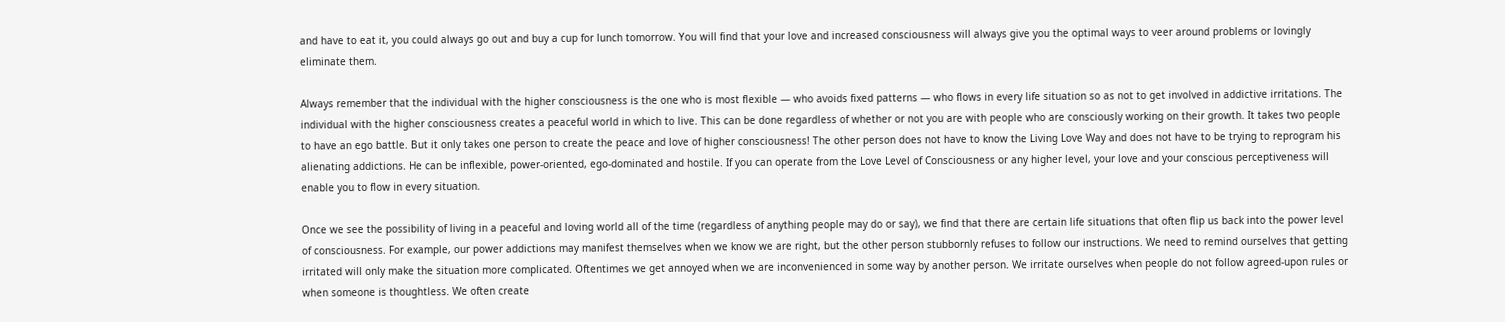and have to eat it, you could always go out and buy a cup for lunch tomorrow. You will find that your love and increased consciousness will always give you the optimal ways to veer around problems or lovingly eliminate them.

Always remember that the individual with the higher consciousness is the one who is most flexible — who avoids fixed patterns — who flows in every life situation so as not to get involved in addictive irritations. The individual with the higher consciousness creates a peaceful world in which to live. This can be done regardless of whether or not you are with people who are consciously working on their growth. It takes two people to have an ego battle. But it only takes one person to create the peace and love of higher consciousness! The other person does not have to know the Living Love Way and does not have to be trying to reprogram his alienating addictions. He can be inflexible, power-oriented, ego-dominated and hostile. If you can operate from the Love Level of Consciousness or any higher level, your love and your conscious perceptiveness will enable you to flow in every situation.

Once we see the possibility of living in a peaceful and loving world all of the time (regardless of anything people may do or say), we find that there are certain life situations that often flip us back into the power level of consciousness. For example, our power addictions may manifest themselves when we know we are right, but the other person stubbornly refuses to follow our instructions. We need to remind ourselves that getting irritated will only make the situation more complicated. Oftentimes we get annoyed when we are inconvenienced in some way by another person. We irritate ourselves when people do not follow agreed-upon rules or when someone is thoughtless. We often create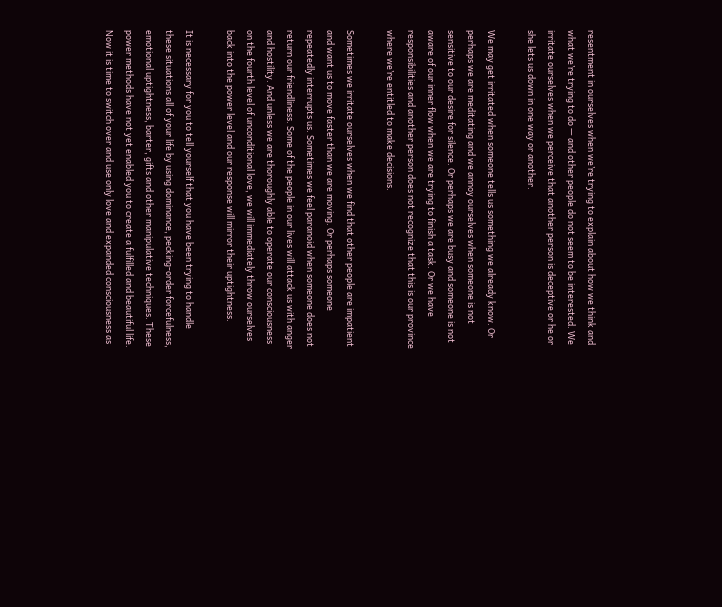resentment in ourselves when we’re trying to explain about how we think and what we’re trying to do — and other people do not seem to be interested. We irritate ourselves when we perceive that another person is deceptive or he or she lets us down in one way or another.

We may get irritated when someone tells us something we already know. Or perhaps we are meditating and we annoy ourselves when someone is not sensitive to our desire for silence. Or perhaps we are busy and someone is not aware of our inner flow when we are trying to finish a task. Or we have responsibilities and another person does not recognize that this is our province where we’re entitled to make decisions.

Sometimes we irritate ourselves when we find that other people are impatient and want us to move faster than we are moving. Or perhaps someone repeatedly interrupts us. Sometimes we feel paranoid when someone does not return our friendliness. Some of the people in our lives will attack us with anger and hostility. And unless we are thoroughly able to operate our consciousness on the fourth level of unconditional love, we will immediately throw ourselves back into the power level and our response will mirror their uptightness.

It is necessary for you to tell yourself that you have been trying to handle these situations all of your life by using dominance, pecking-order forcefulness, emotional uptightness, barter, gifts and other manipulative techniques. These power methods have not yet enabled you to create a fulfilled and beautiful life. Now it is time to switch over and use only love and expanded consciousness as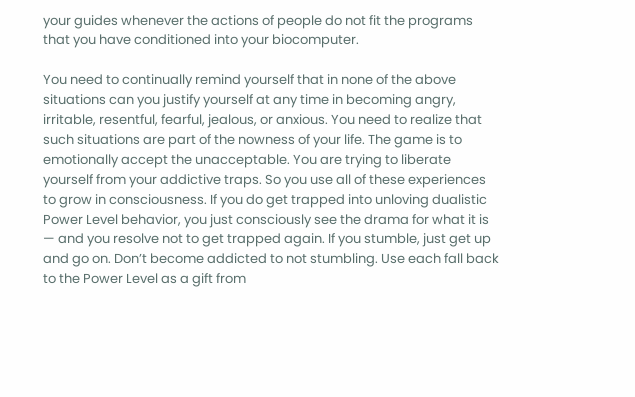your guides whenever the actions of people do not fit the programs that you have conditioned into your biocomputer.

You need to continually remind yourself that in none of the above situations can you justify yourself at any time in becoming angry, irritable, resentful, fearful, jealous, or anxious. You need to realize that such situations are part of the nowness of your life. The game is to emotionally accept the unacceptable. You are trying to liberate yourself from your addictive traps. So you use all of these experiences to grow in consciousness. If you do get trapped into unloving dualistic Power Level behavior, you just consciously see the drama for what it is — and you resolve not to get trapped again. If you stumble, just get up and go on. Don’t become addicted to not stumbling. Use each fall back to the Power Level as a gift from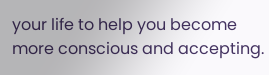your life to help you become more conscious and accepting.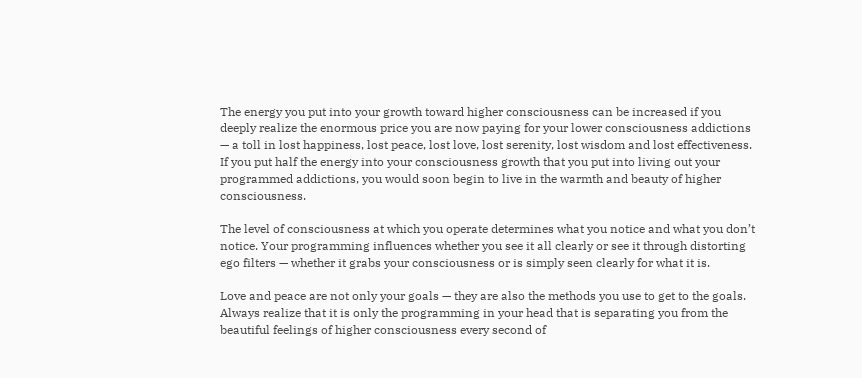The energy you put into your growth toward higher consciousness can be increased if you deeply realize the enormous price you are now paying for your lower consciousness addictions — a toll in lost happiness, lost peace, lost love, lost serenity, lost wisdom and lost effectiveness. If you put half the energy into your consciousness growth that you put into living out your programmed addictions, you would soon begin to live in the warmth and beauty of higher consciousness.

The level of consciousness at which you operate determines what you notice and what you don’t notice. Your programming influences whether you see it all clearly or see it through distorting ego filters — whether it grabs your consciousness or is simply seen clearly for what it is.

Love and peace are not only your goals — they are also the methods you use to get to the goals. Always realize that it is only the programming in your head that is separating you from the beautiful feelings of higher consciousness every second of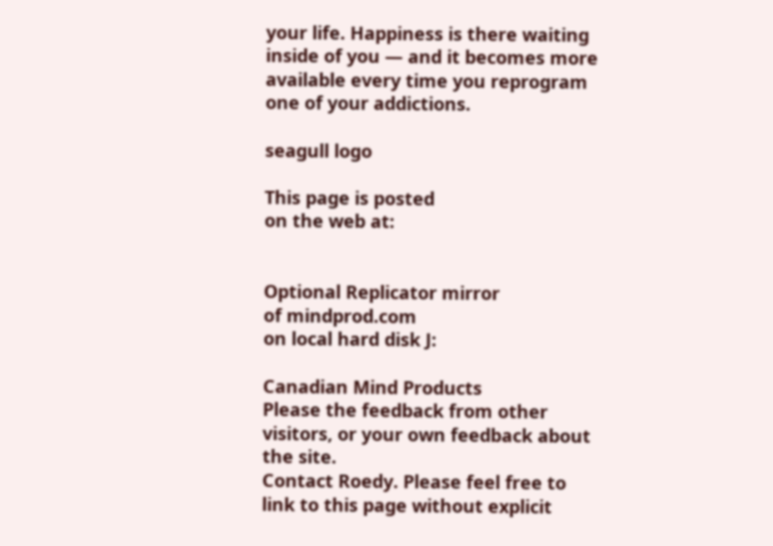your life. Happiness is there waiting inside of you — and it becomes more available every time you reprogram one of your addictions.

seagull logo

This page is posted
on the web at:


Optional Replicator mirror
of mindprod.com
on local hard disk J:

Canadian Mind Products
Please the feedback from other visitors, or your own feedback about the site.
Contact Roedy. Please feel free to link to this page without explicit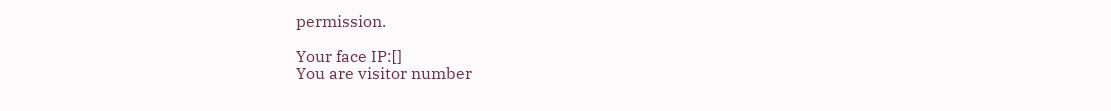permission.

Your face IP:[]
You are visitor number